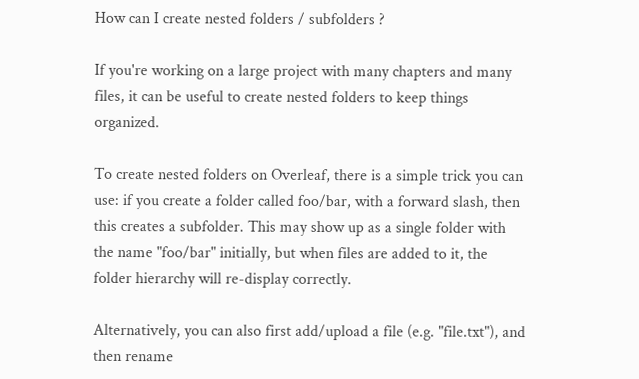How can I create nested folders / subfolders ?

If you're working on a large project with many chapters and many files, it can be useful to create nested folders to keep things organized.

To create nested folders on Overleaf, there is a simple trick you can use: if you create a folder called foo/bar, with a forward slash, then this creates a subfolder. This may show up as a single folder with the name "foo/bar" initially, but when files are added to it, the folder hierarchy will re-display correctly.

Alternatively, you can also first add/upload a file (e.g. "file.txt"), and then rename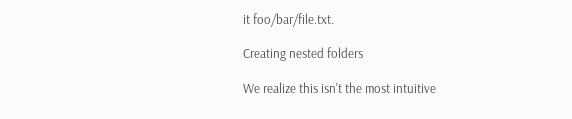it foo/bar/file.txt.

Creating nested folders

We realize this isn't the most intuitive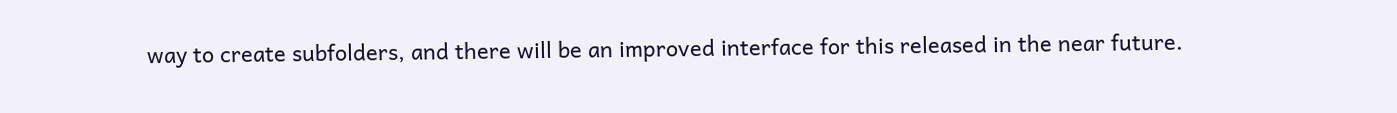way to create subfolders, and there will be an improved interface for this released in the near future.